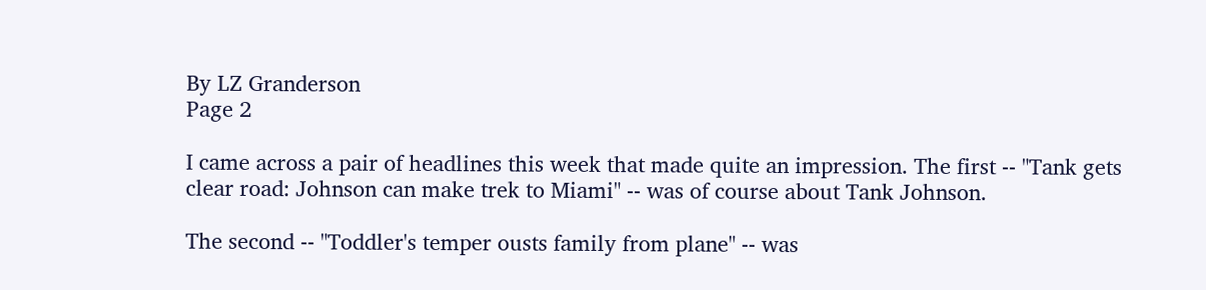By LZ Granderson
Page 2

I came across a pair of headlines this week that made quite an impression. The first -- "Tank gets clear road: Johnson can make trek to Miami" -- was of course about Tank Johnson.

The second -- "Toddler's temper ousts family from plane" -- was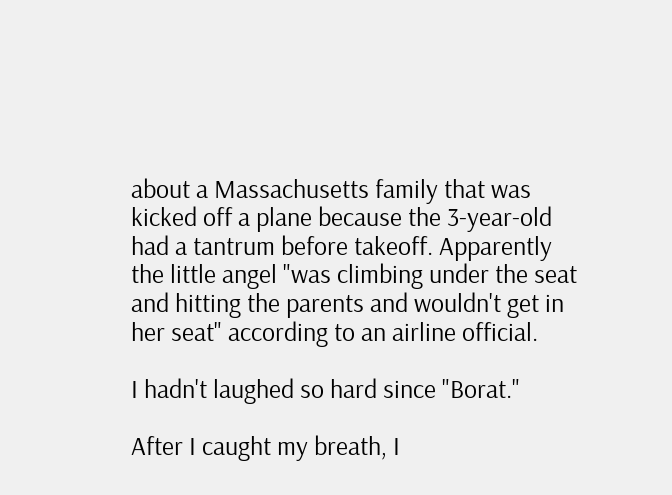about a Massachusetts family that was kicked off a plane because the 3-year-old had a tantrum before takeoff. Apparently the little angel "was climbing under the seat and hitting the parents and wouldn't get in her seat" according to an airline official.

I hadn't laughed so hard since "Borat."

After I caught my breath, I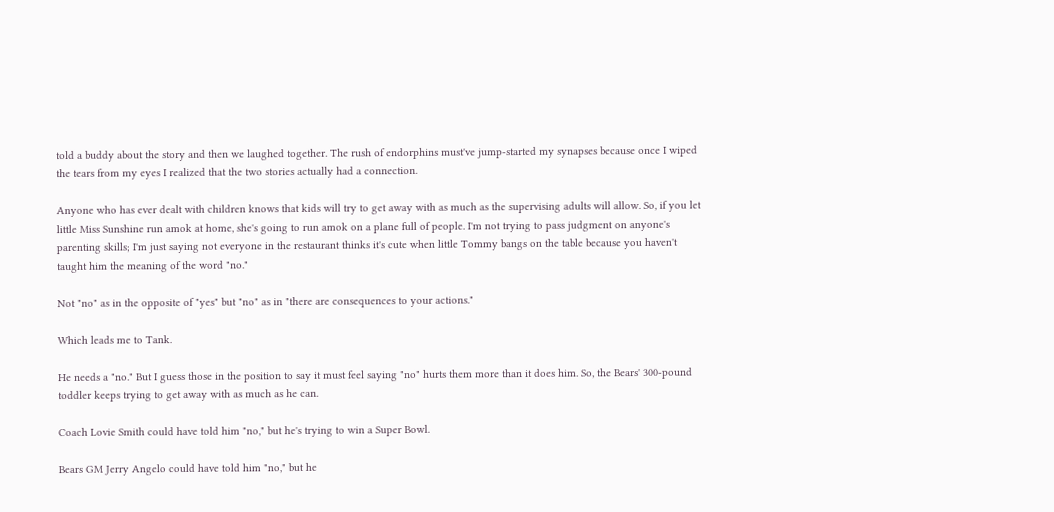told a buddy about the story and then we laughed together. The rush of endorphins must've jump-started my synapses because once I wiped the tears from my eyes I realized that the two stories actually had a connection.

Anyone who has ever dealt with children knows that kids will try to get away with as much as the supervising adults will allow. So, if you let little Miss Sunshine run amok at home, she's going to run amok on a plane full of people. I'm not trying to pass judgment on anyone's parenting skills; I'm just saying not everyone in the restaurant thinks it's cute when little Tommy bangs on the table because you haven't taught him the meaning of the word "no."

Not "no" as in the opposite of "yes" but "no" as in "there are consequences to your actions."

Which leads me to Tank.

He needs a "no." But I guess those in the position to say it must feel saying "no" hurts them more than it does him. So, the Bears' 300-pound toddler keeps trying to get away with as much as he can.

Coach Lovie Smith could have told him "no," but he's trying to win a Super Bowl.

Bears GM Jerry Angelo could have told him "no," but he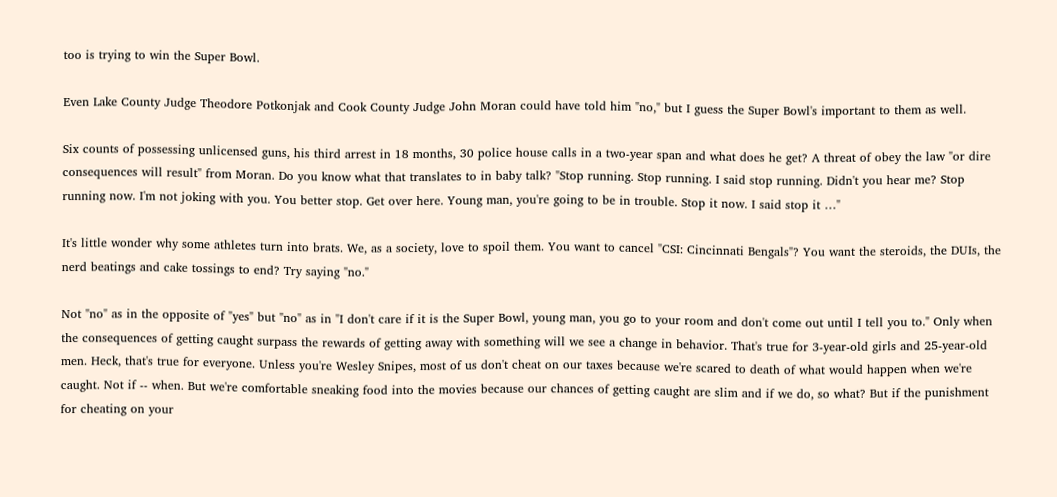too is trying to win the Super Bowl.

Even Lake County Judge Theodore Potkonjak and Cook County Judge John Moran could have told him "no," but I guess the Super Bowl's important to them as well.

Six counts of possessing unlicensed guns, his third arrest in 18 months, 30 police house calls in a two-year span and what does he get? A threat of obey the law "or dire consequences will result" from Moran. Do you know what that translates to in baby talk? "Stop running. Stop running. I said stop running. Didn't you hear me? Stop running now. I'm not joking with you. You better stop. Get over here. Young man, you're going to be in trouble. Stop it now. I said stop it …"

It's little wonder why some athletes turn into brats. We, as a society, love to spoil them. You want to cancel "CSI: Cincinnati Bengals"? You want the steroids, the DUIs, the nerd beatings and cake tossings to end? Try saying "no."

Not "no" as in the opposite of "yes" but "no" as in "I don't care if it is the Super Bowl, young man, you go to your room and don't come out until I tell you to." Only when the consequences of getting caught surpass the rewards of getting away with something will we see a change in behavior. That's true for 3-year-old girls and 25-year-old men. Heck, that's true for everyone. Unless you're Wesley Snipes, most of us don't cheat on our taxes because we're scared to death of what would happen when we're caught. Not if -- when. But we're comfortable sneaking food into the movies because our chances of getting caught are slim and if we do, so what? But if the punishment for cheating on your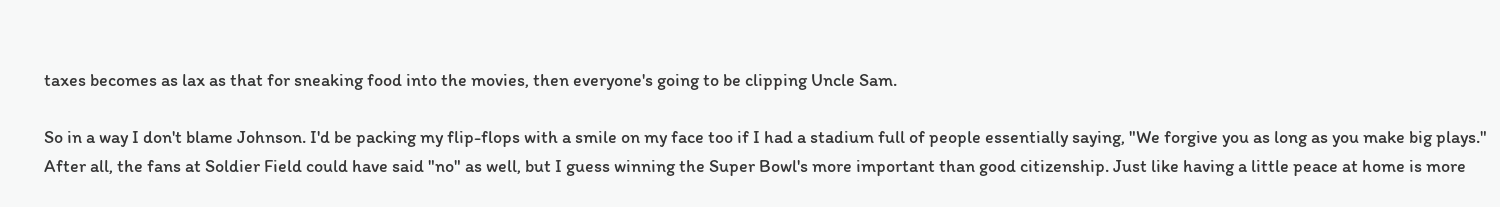taxes becomes as lax as that for sneaking food into the movies, then everyone's going to be clipping Uncle Sam.

So in a way I don't blame Johnson. I'd be packing my flip-flops with a smile on my face too if I had a stadium full of people essentially saying, "We forgive you as long as you make big plays." After all, the fans at Soldier Field could have said "no" as well, but I guess winning the Super Bowl's more important than good citizenship. Just like having a little peace at home is more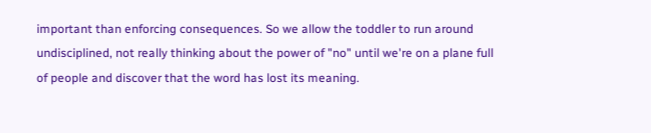important than enforcing consequences. So we allow the toddler to run around undisciplined, not really thinking about the power of "no" until we're on a plane full of people and discover that the word has lost its meaning.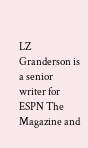LZ Granderson is a senior writer for ESPN The Magazine and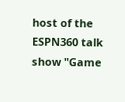host of the ESPN360 talk show "Game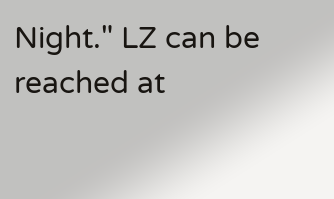Night." LZ can be reached at